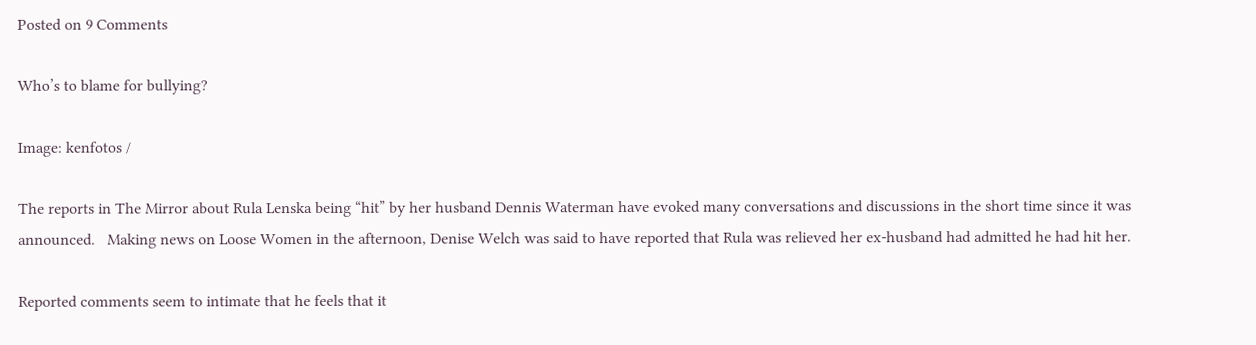Posted on 9 Comments

Who’s to blame for bullying?

Image: kenfotos /

The reports in The Mirror about Rula Lenska being “hit” by her husband Dennis Waterman have evoked many conversations and discussions in the short time since it was announced.   Making news on Loose Women in the afternoon, Denise Welch was said to have reported that Rula was relieved her ex-husband had admitted he had hit her.

Reported comments seem to intimate that he feels that it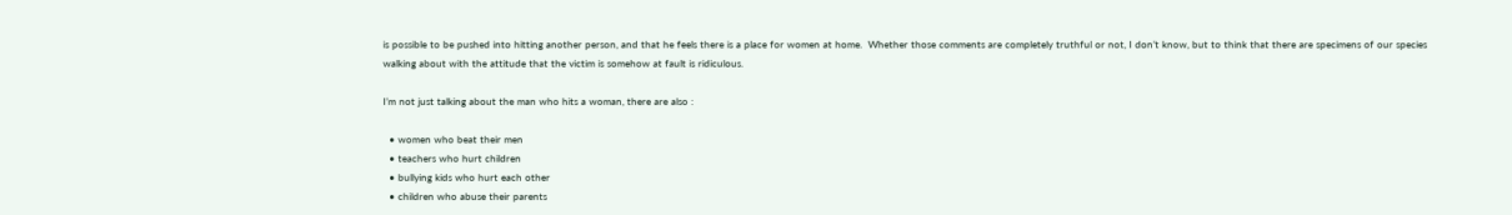is possible to be pushed into hitting another person, and that he feels there is a place for women at home.  Whether those comments are completely truthful or not, I don’t know, but to think that there are specimens of our species walking about with the attitude that the victim is somehow at fault is ridiculous.

I’m not just talking about the man who hits a woman, there are also :

  • women who beat their men
  • teachers who hurt children
  • bullying kids who hurt each other
  • children who abuse their parents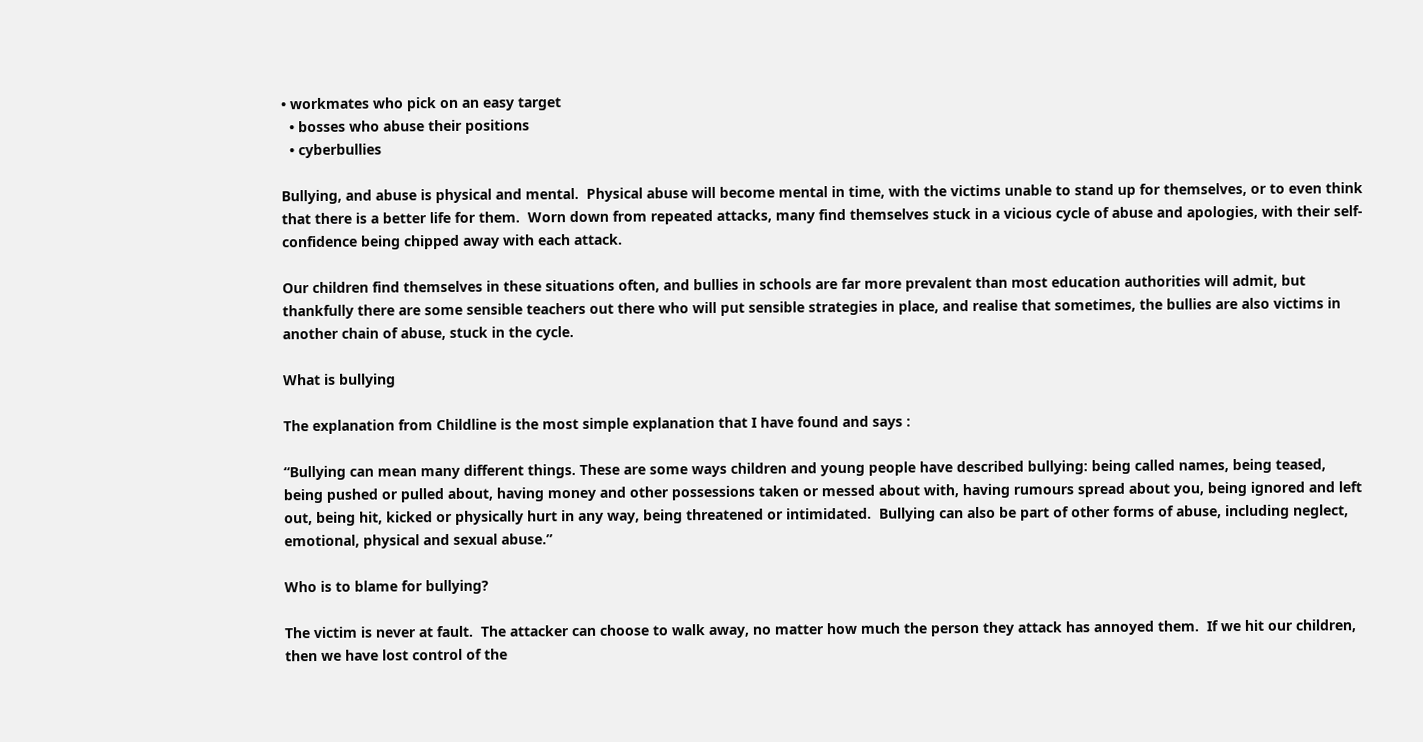• workmates who pick on an easy target
  • bosses who abuse their positions
  • cyberbullies

Bullying, and abuse is physical and mental.  Physical abuse will become mental in time, with the victims unable to stand up for themselves, or to even think that there is a better life for them.  Worn down from repeated attacks, many find themselves stuck in a vicious cycle of abuse and apologies, with their self-confidence being chipped away with each attack.

Our children find themselves in these situations often, and bullies in schools are far more prevalent than most education authorities will admit, but thankfully there are some sensible teachers out there who will put sensible strategies in place, and realise that sometimes, the bullies are also victims in another chain of abuse, stuck in the cycle.

What is bullying

The explanation from Childline is the most simple explanation that I have found and says :

“Bullying can mean many different things. These are some ways children and young people have described bullying: being called names, being teased, being pushed or pulled about, having money and other possessions taken or messed about with, having rumours spread about you, being ignored and left out, being hit, kicked or physically hurt in any way, being threatened or intimidated.  Bullying can also be part of other forms of abuse, including neglect, emotional, physical and sexual abuse.”

Who is to blame for bullying?

The victim is never at fault.  The attacker can choose to walk away, no matter how much the person they attack has annoyed them.  If we hit our children, then we have lost control of the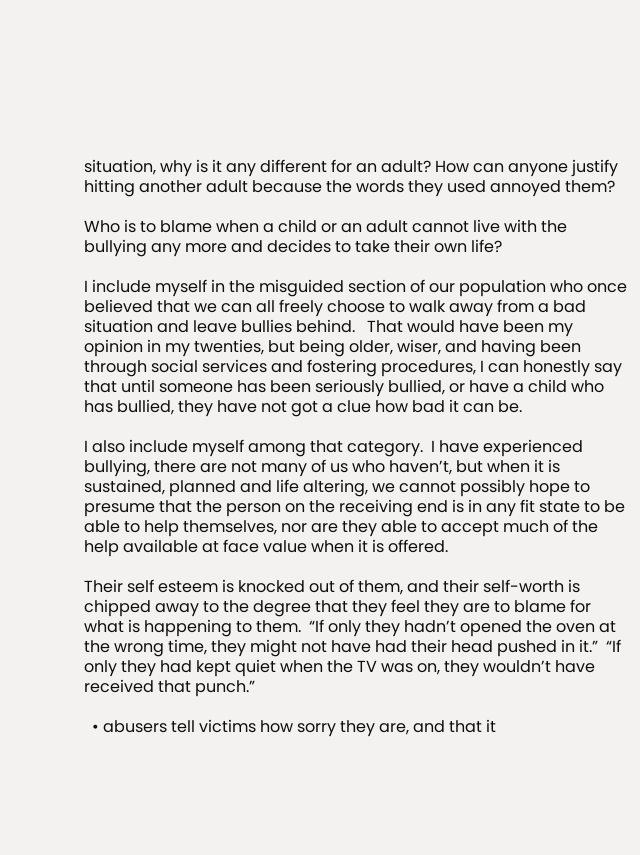situation, why is it any different for an adult? How can anyone justify hitting another adult because the words they used annoyed them?

Who is to blame when a child or an adult cannot live with the bullying any more and decides to take their own life?

I include myself in the misguided section of our population who once believed that we can all freely choose to walk away from a bad situation and leave bullies behind.   That would have been my opinion in my twenties, but being older, wiser, and having been through social services and fostering procedures, I can honestly say that until someone has been seriously bullied, or have a child who has bullied, they have not got a clue how bad it can be.

I also include myself among that category.  I have experienced bullying, there are not many of us who haven’t, but when it is sustained, planned and life altering, we cannot possibly hope to presume that the person on the receiving end is in any fit state to be able to help themselves, nor are they able to accept much of the help available at face value when it is offered.

Their self esteem is knocked out of them, and their self-worth is chipped away to the degree that they feel they are to blame for what is happening to them.  “If only they hadn’t opened the oven at the wrong time, they might not have had their head pushed in it.”  “If only they had kept quiet when the TV was on, they wouldn’t have received that punch.”

  • abusers tell victims how sorry they are, and that it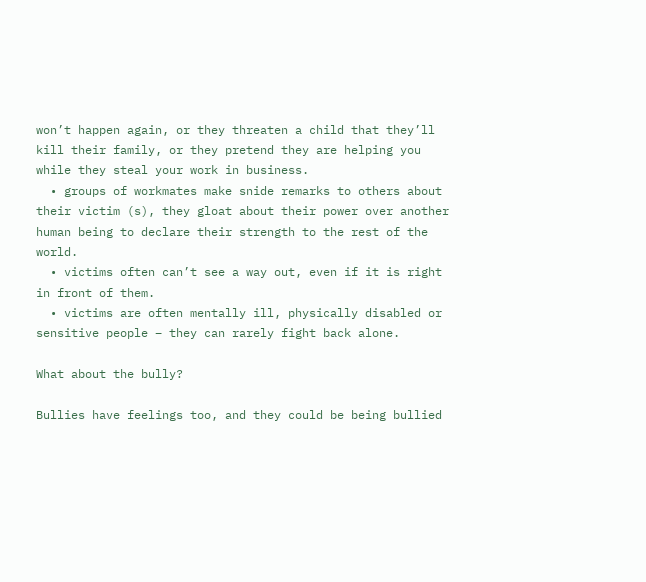won’t happen again, or they threaten a child that they’ll kill their family, or they pretend they are helping you while they steal your work in business.
  • groups of workmates make snide remarks to others about their victim (s), they gloat about their power over another human being to declare their strength to the rest of the world.
  • victims often can’t see a way out, even if it is right in front of them.
  • victims are often mentally ill, physically disabled or sensitive people – they can rarely fight back alone.

What about the bully?

Bullies have feelings too, and they could be being bullied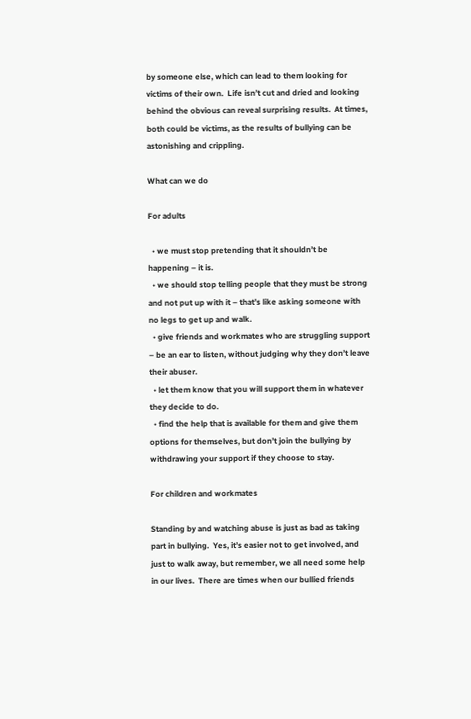by someone else, which can lead to them looking for victims of their own.  Life isn’t cut and dried and looking behind the obvious can reveal surprising results.  At times, both could be victims, as the results of bullying can be astonishing and crippling.

What can we do

For adults

  • we must stop pretending that it shouldn’t be happening – it is.
  • we should stop telling people that they must be strong and not put up with it – that’s like asking someone with no legs to get up and walk.
  • give friends and workmates who are struggling support – be an ear to listen, without judging why they don’t leave their abuser.
  • let them know that you will support them in whatever they decide to do.
  • find the help that is available for them and give them options for themselves, but don’t join the bullying by withdrawing your support if they choose to stay.

For children and workmates

Standing by and watching abuse is just as bad as taking part in bullying.  Yes, it’s easier not to get involved, and just to walk away, but remember, we all need some help in our lives.  There are times when our bullied friends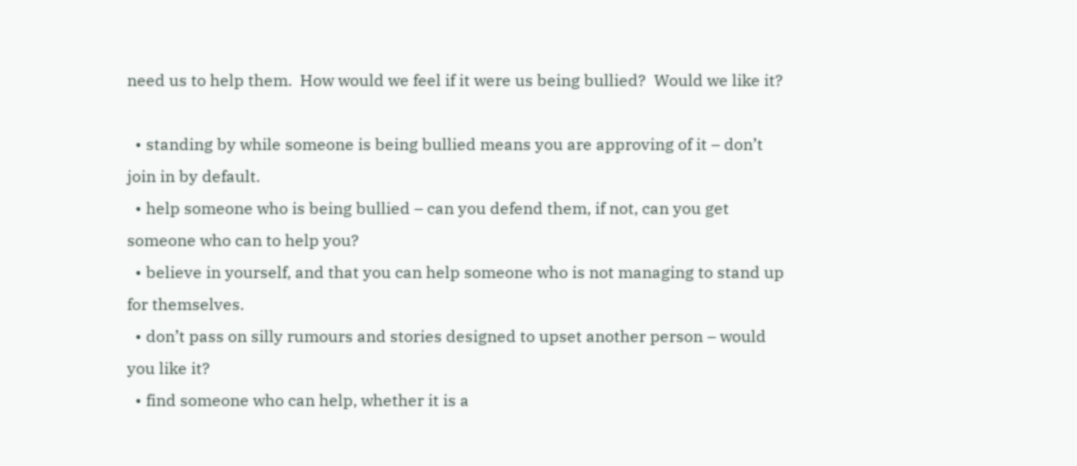need us to help them.  How would we feel if it were us being bullied?  Would we like it?

  • standing by while someone is being bullied means you are approving of it – don’t join in by default.
  • help someone who is being bullied – can you defend them, if not, can you get someone who can to help you?
  • believe in yourself, and that you can help someone who is not managing to stand up for themselves.
  • don’t pass on silly rumours and stories designed to upset another person – would you like it?
  • find someone who can help, whether it is a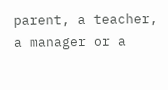parent, a teacher, a manager or a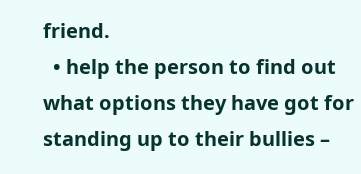friend.
  • help the person to find out what options they have got for standing up to their bullies –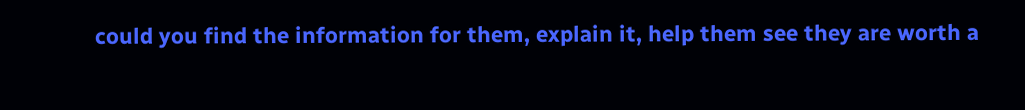could you find the information for them, explain it, help them see they are worth a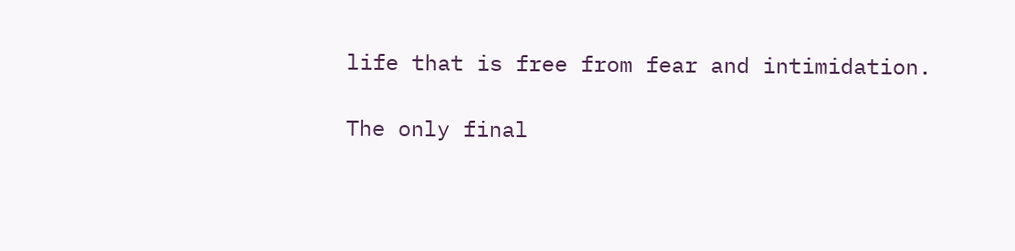life that is free from fear and intimidation.

The only final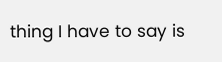thing I have to say is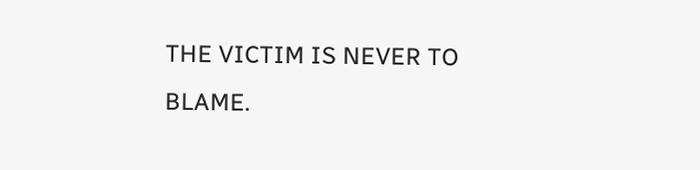THE VICTIM IS NEVER TO BLAME.